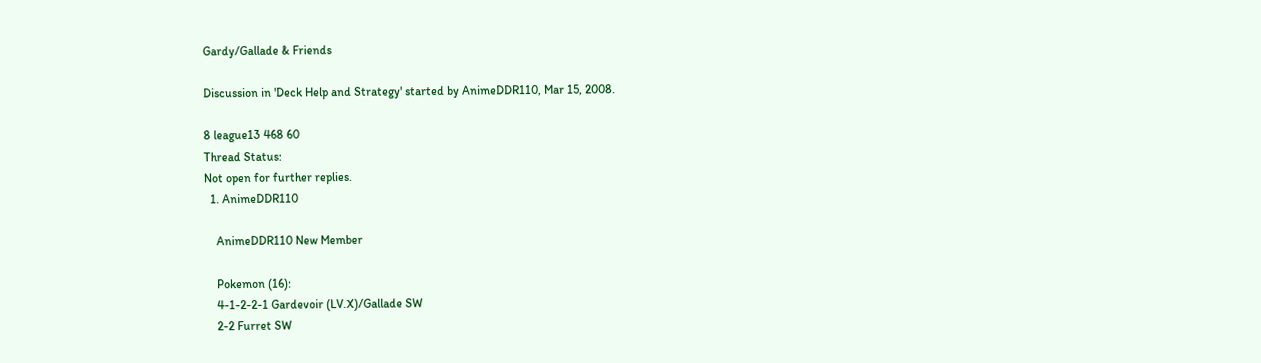Gardy/Gallade & Friends

Discussion in 'Deck Help and Strategy' started by AnimeDDR110, Mar 15, 2008.

8 league13 468 60
Thread Status:
Not open for further replies.
  1. AnimeDDR110

    AnimeDDR110 New Member

    Pokemon (16):
    4-1-2-2-1 Gardevoir (LV.X)/Gallade SW
    2-2 Furret SW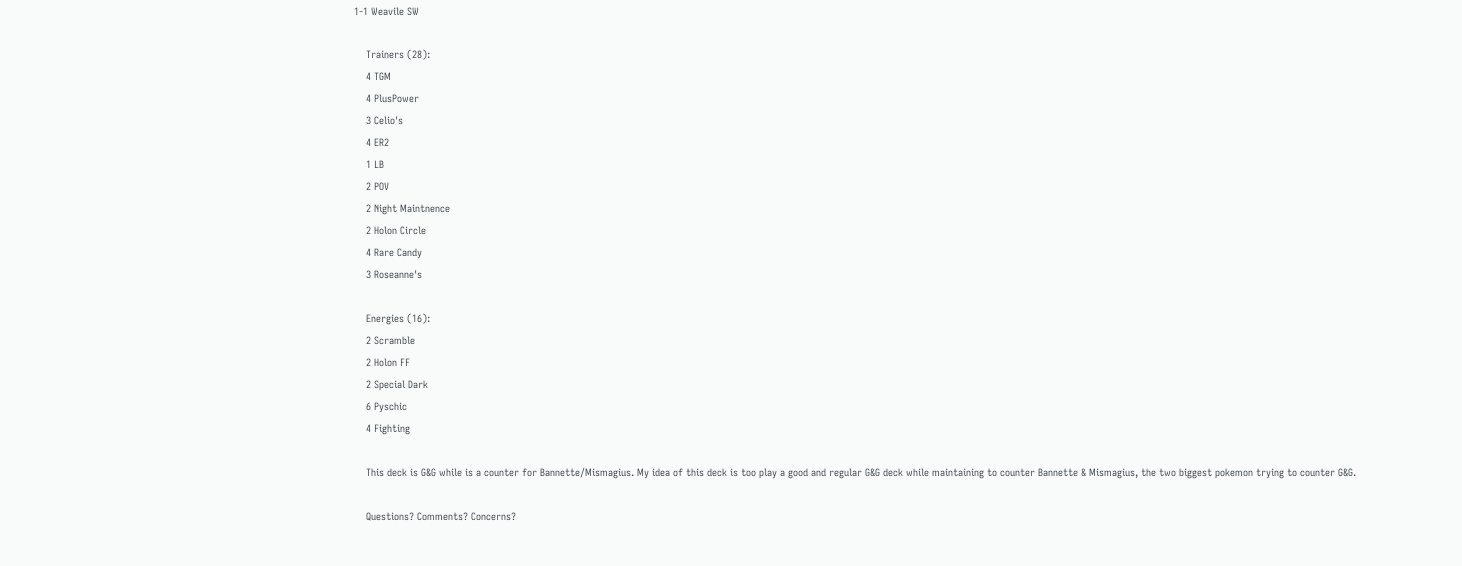1-1 Weavile SW

    Trainers (28):
    4 TGM
    4 PlusPower
    3 Celio's
    4 ER2
    1 LB
    2 POV
    2 Night Maintnence
    2 Holon Circle
    4 Rare Candy
    3 Roseanne's

    Energies (16):
    2 Scramble
    2 Holon FF
    2 Special Dark
    6 Pyschic
    4 Fighting

    This deck is G&G while is a counter for Bannette/Mismagius. My idea of this deck is too play a good and regular G&G deck while maintaining to counter Bannette & Mismagius, the two biggest pokemon trying to counter G&G.

    Questions? Comments? Concerns?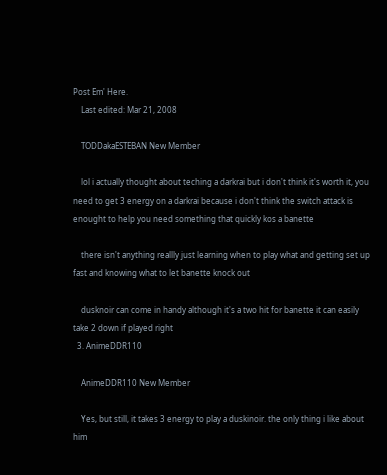Post Em' Here.
    Last edited: Mar 21, 2008

    TODDakaESTEBAN New Member

    lol i actually thought about teching a darkrai but i don't think it's worth it, you need to get 3 energy on a darkrai because i don't think the switch attack is enought to help you need something that quickly kos a banette

    there isn't anything reallly just learning when to play what and getting set up fast and knowing what to let banette knock out

    dusknoir can come in handy although it's a two hit for banette it can easily take 2 down if played right
  3. AnimeDDR110

    AnimeDDR110 New Member

    Yes, but still, it takes 3 energy to play a duskinoir. the only thing i like about him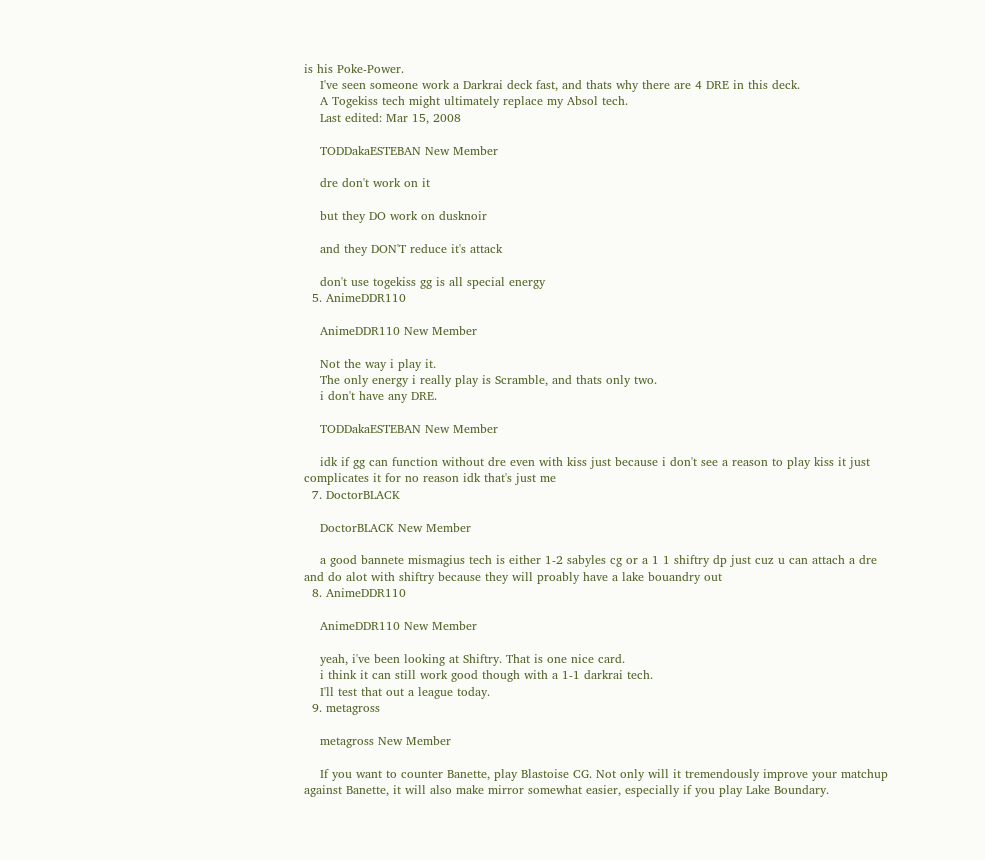is his Poke-Power.
    I've seen someone work a Darkrai deck fast, and thats why there are 4 DRE in this deck.
    A Togekiss tech might ultimately replace my Absol tech.
    Last edited: Mar 15, 2008

    TODDakaESTEBAN New Member

    dre don't work on it

    but they DO work on dusknoir

    and they DON'T reduce it's attack

    don't use togekiss gg is all special energy
  5. AnimeDDR110

    AnimeDDR110 New Member

    Not the way i play it.
    The only energy i really play is Scramble, and thats only two.
    i don't have any DRE.

    TODDakaESTEBAN New Member

    idk if gg can function without dre even with kiss just because i don't see a reason to play kiss it just complicates it for no reason idk that's just me
  7. DoctorBLACK

    DoctorBLACK New Member

    a good bannete mismagius tech is either 1-2 sabyles cg or a 1 1 shiftry dp just cuz u can attach a dre and do alot with shiftry because they will proably have a lake bouandry out
  8. AnimeDDR110

    AnimeDDR110 New Member

    yeah, i've been looking at Shiftry. That is one nice card.
    i think it can still work good though with a 1-1 darkrai tech.
    I'll test that out a league today.
  9. metagross

    metagross New Member

    If you want to counter Banette, play Blastoise CG. Not only will it tremendously improve your matchup against Banette, it will also make mirror somewhat easier, especially if you play Lake Boundary.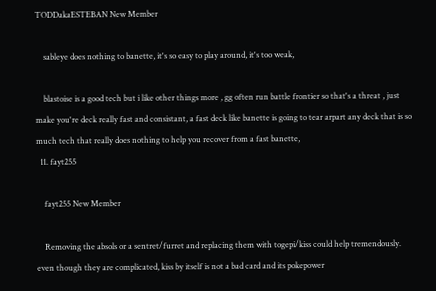TODDakaESTEBAN New Member

    sableye does nothing to banette, it's so easy to play around, it's too weak,

    blastoise is a good tech but i like other things more , gg often run battle frontier so that's a threat , just make you're deck really fast and consistant, a fast deck like banette is going to tear arpart any deck that is so much tech that really does nothing to help you recover from a fast banette,
  11. fayt255

    fayt255 New Member

    Removing the absols or a sentret/furret and replacing them with togepi/kiss could help tremendously. even though they are complicated, kiss by itself is not a bad card and its pokepower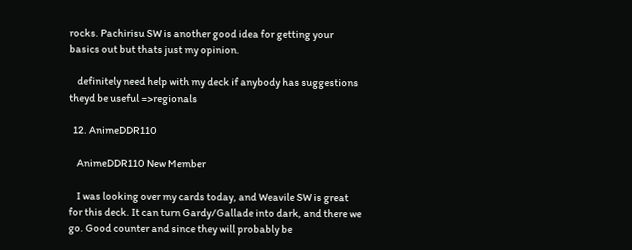rocks. Pachirisu SW is another good idea for getting your basics out but thats just my opinion.

    definitely need help with my deck if anybody has suggestions theyd be useful =>regionals

  12. AnimeDDR110

    AnimeDDR110 New Member

    I was looking over my cards today, and Weavile SW is great for this deck. It can turn Gardy/Gallade into dark, and there we go. Good counter and since they will probably be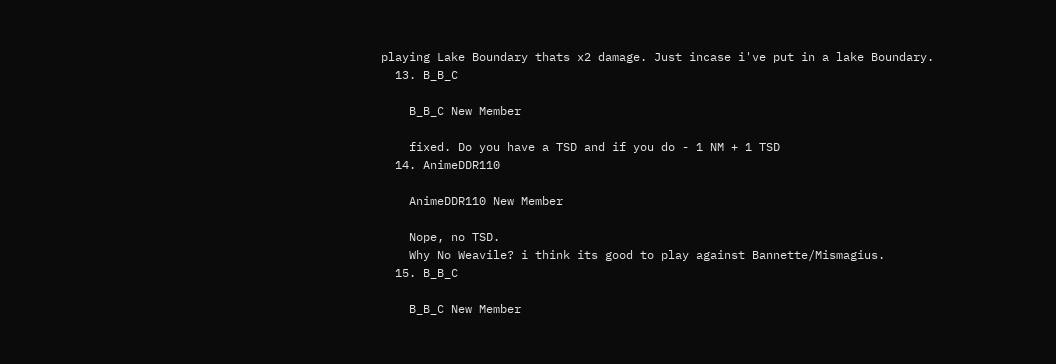playing Lake Boundary thats x2 damage. Just incase i've put in a lake Boundary.
  13. B_B_C

    B_B_C New Member

    fixed. Do you have a TSD and if you do - 1 NM + 1 TSD
  14. AnimeDDR110

    AnimeDDR110 New Member

    Nope, no TSD.
    Why No Weavile? i think its good to play against Bannette/Mismagius.
  15. B_B_C

    B_B_C New Member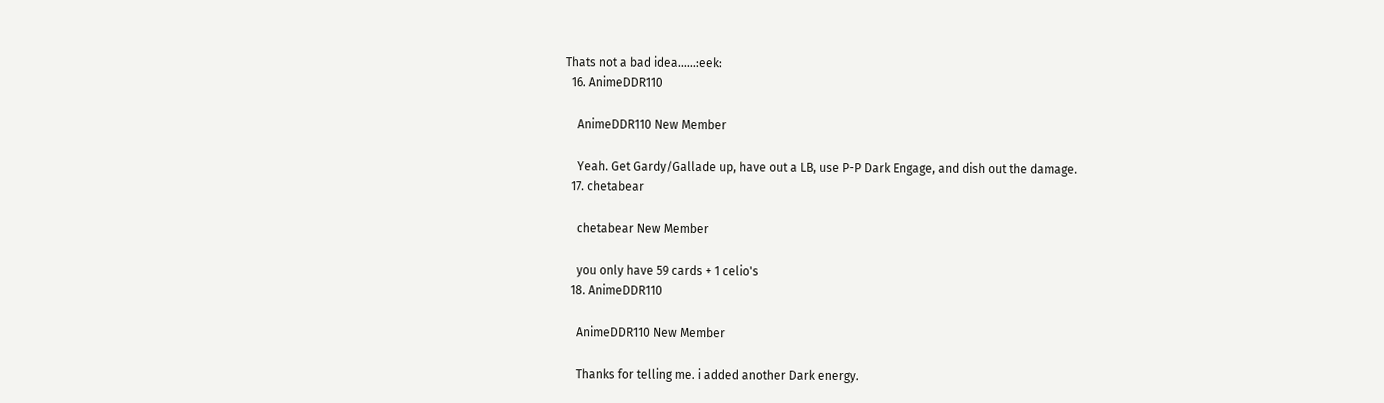Thats not a bad idea......:eek:
  16. AnimeDDR110

    AnimeDDR110 New Member

    Yeah. Get Gardy/Gallade up, have out a LB, use P-P Dark Engage, and dish out the damage.
  17. chetabear

    chetabear New Member

    you only have 59 cards + 1 celio's
  18. AnimeDDR110

    AnimeDDR110 New Member

    Thanks for telling me. i added another Dark energy.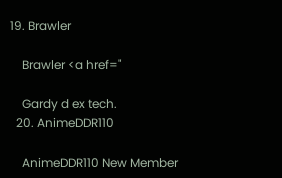19. Brawler

    Brawler <a href="

    Gardy d ex tech.
  20. AnimeDDR110

    AnimeDDR110 New Member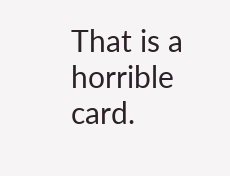That is a horrible card.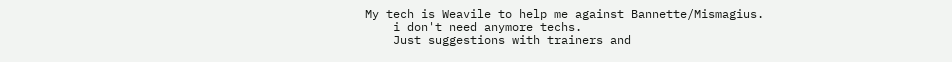My tech is Weavile to help me against Bannette/Mismagius.
    i don't need anymore techs.
    Just suggestions with trainers and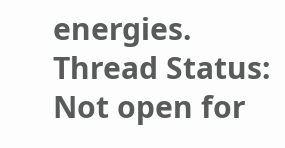energies.
Thread Status:
Not open for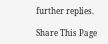further replies.

Share This Page